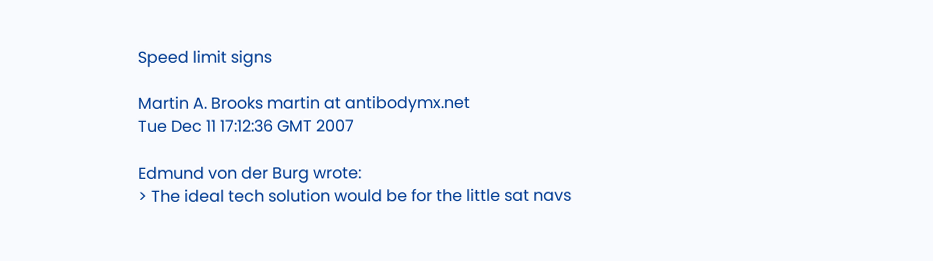Speed limit signs

Martin A. Brooks martin at antibodymx.net
Tue Dec 11 17:12:36 GMT 2007

Edmund von der Burg wrote:
> The ideal tech solution would be for the little sat navs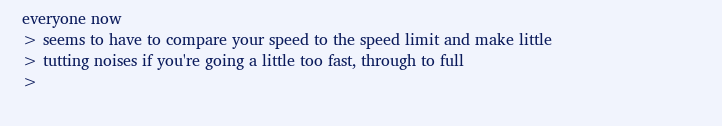everyone now
> seems to have to compare your speed to the speed limit and make little
> tutting noises if you're going a little too fast, through to full
>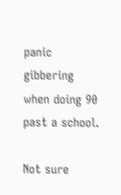panic gibbering when doing 90 past a school.

Not sure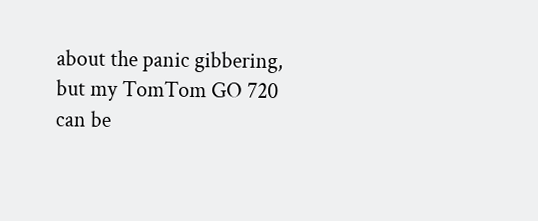about the panic gibbering, but my TomTom GO 720 can be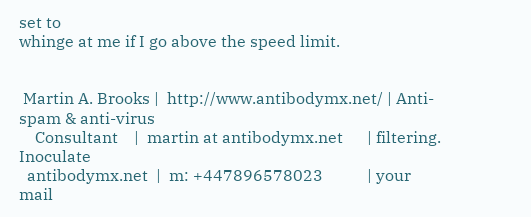set to
whinge at me if I go above the speed limit.


 Martin A. Brooks |  http://www.antibodymx.net/ | Anti-spam & anti-virus
    Consultant    |  martin at antibodymx.net      | filtering. Inoculate
  antibodymx.net  |  m: +447896578023           | your mail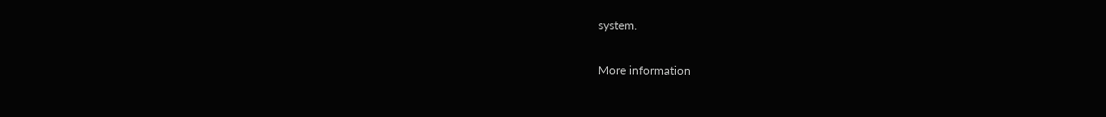system.

More information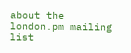about the london.pm mailing list